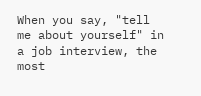When you say, "tell me about yourself" in a job interview, the most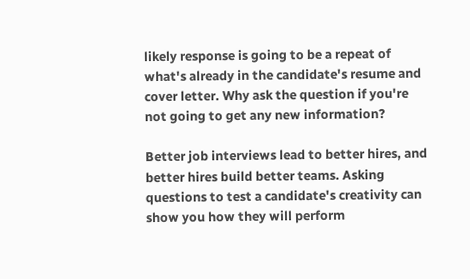likely response is going to be a repeat of what's already in the candidate's resume and cover letter. Why ask the question if you're not going to get any new information?

Better job interviews lead to better hires, and better hires build better teams. Asking questions to test a candidate's creativity can show you how they will perform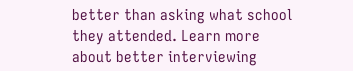better than asking what school they attended. Learn more about better interviewing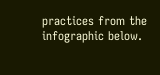practices from the infographic below.